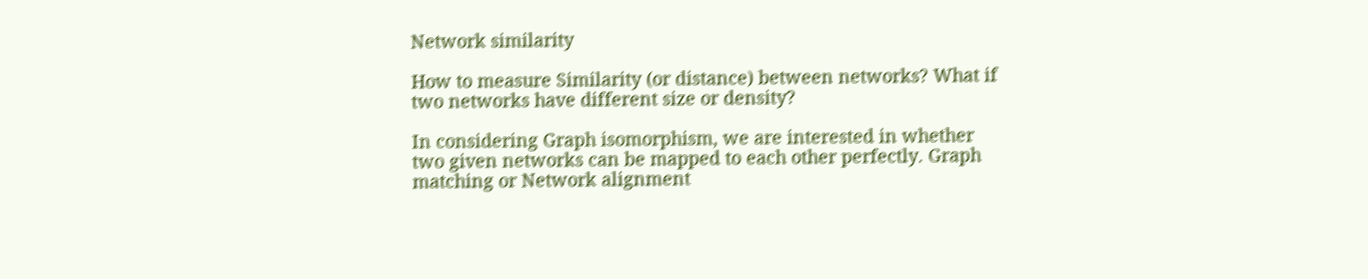Network similarity

How to measure Similarity (or distance) between networks? What if two networks have different size or density?

In considering Graph isomorphism, we are interested in whether two given networks can be mapped to each other perfectly. Graph matching or Network alignment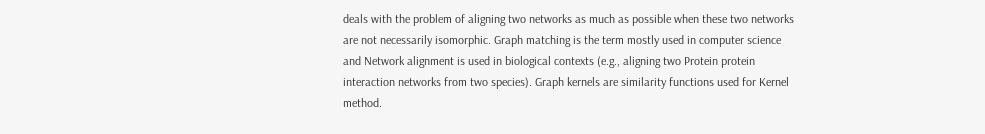deals with the problem of aligning two networks as much as possible when these two networks are not necessarily isomorphic. Graph matching is the term mostly used in computer science and Network alignment is used in biological contexts (e.g., aligning two Protein protein interaction networks from two species). Graph kernels are similarity functions used for Kernel method.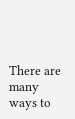There are many ways to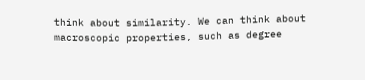think about similarity. We can think about macroscopic properties, such as degree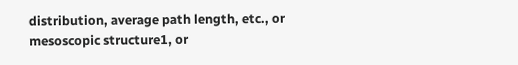distribution, average path length, etc., or mesoscopic structure1, or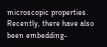microscopic properties. Recently, there have also been embedding-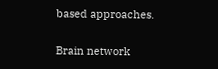based approaches.

Brain network